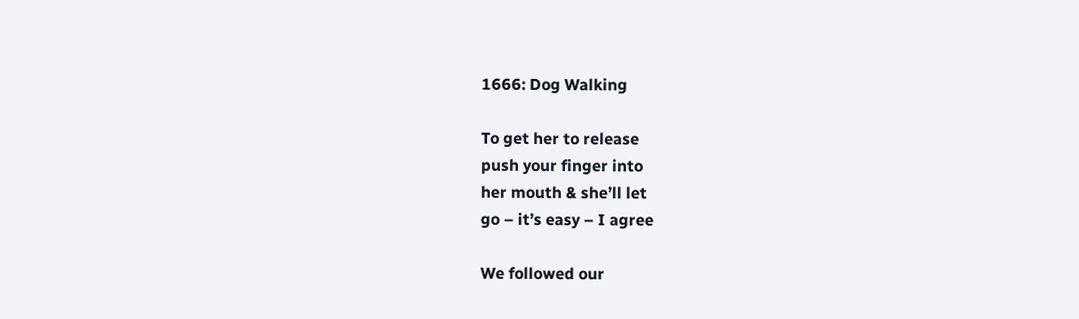1666: Dog Walking

To get her to release
push your finger into
her mouth & she’ll let
go – it’s easy – I agree

We followed our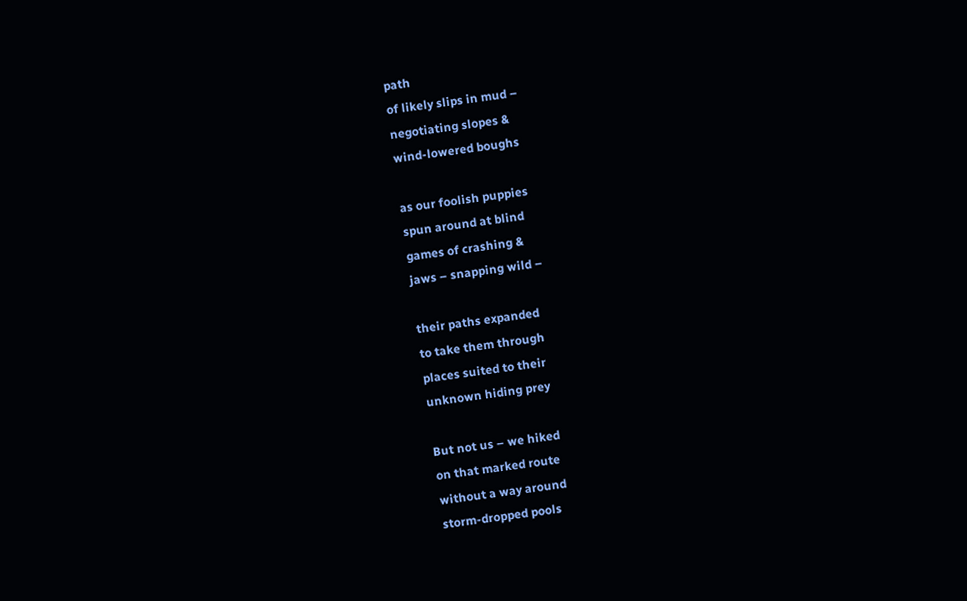path
of likely slips in mud –
negotiating slopes &
wind-lowered boughs

as our foolish puppies
spun around at blind
games of crashing &
jaws – snapping wild –

their paths expanded
to take them through
places suited to their
unknown hiding prey

But not us – we hiked
on that marked route
without a way around
storm-dropped pools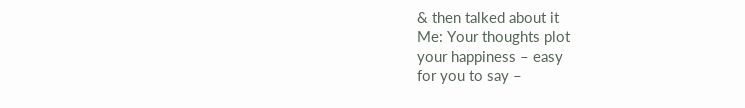& then talked about it
Me: Your thoughts plot
your happiness – easy
for you to say –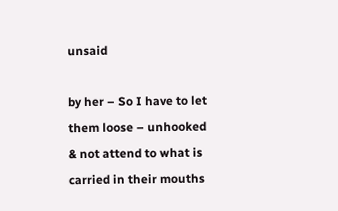unsaid

by her – So I have to let
them loose – unhooked
& not attend to what is
carried in their mouths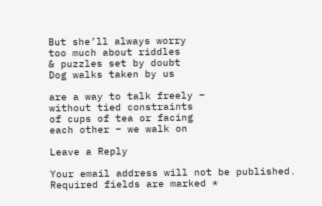But she’ll always worry
too much about riddles
& puzzles set by doubt
Dog walks taken by us

are a way to talk freely –
without tied constraints
of cups of tea or facing
each other – we walk on

Leave a Reply

Your email address will not be published. Required fields are marked *